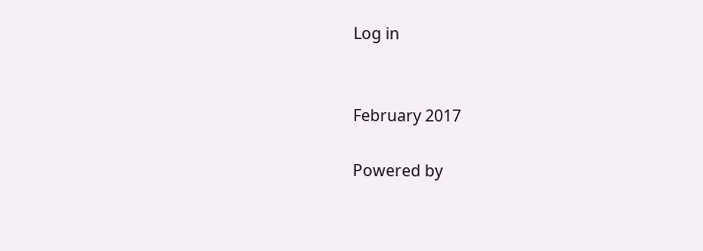Log in


February 2017

Powered by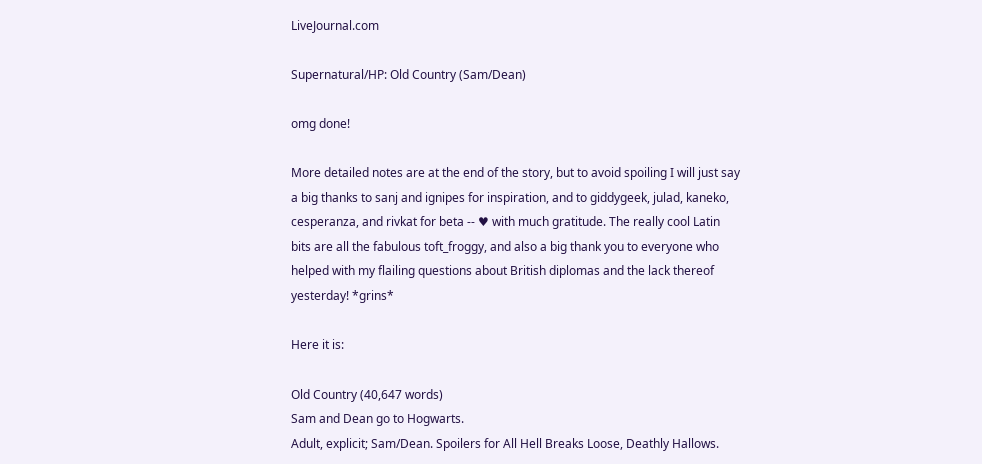LiveJournal.com

Supernatural/HP: Old Country (Sam/Dean)

omg done!

More detailed notes are at the end of the story, but to avoid spoiling I will just say a big thanks to sanj and ignipes for inspiration, and to giddygeek, julad, kaneko, cesperanza, and rivkat for beta -- ♥ with much gratitude. The really cool Latin bits are all the fabulous toft_froggy, and also a big thank you to everyone who helped with my flailing questions about British diplomas and the lack thereof yesterday! *grins*

Here it is:

Old Country (40,647 words)
Sam and Dean go to Hogwarts.
Adult, explicit; Sam/Dean. Spoilers for All Hell Breaks Loose, Deathly Hallows.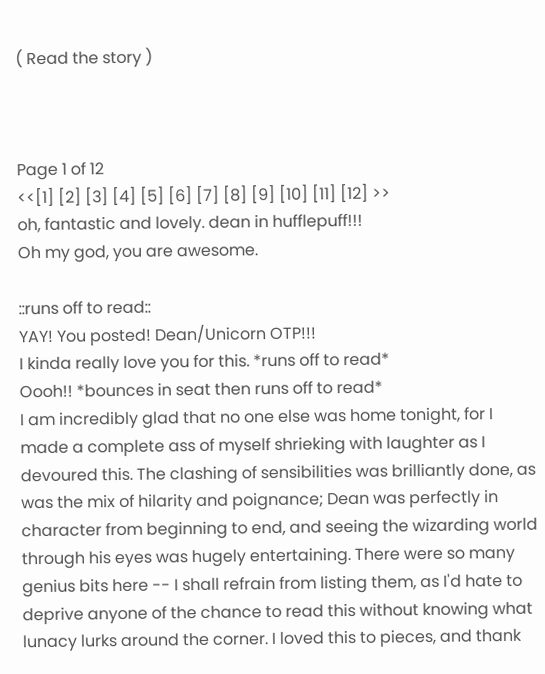( Read the story )



Page 1 of 12
<<[1] [2] [3] [4] [5] [6] [7] [8] [9] [10] [11] [12] >>
oh, fantastic and lovely. dean in hufflepuff!!!
Oh my god, you are awesome.

::runs off to read::
YAY! You posted! Dean/Unicorn OTP!!!
I kinda really love you for this. *runs off to read*
Oooh!! *bounces in seat then runs off to read*
I am incredibly glad that no one else was home tonight, for I made a complete ass of myself shrieking with laughter as I devoured this. The clashing of sensibilities was brilliantly done, as was the mix of hilarity and poignance; Dean was perfectly in character from beginning to end, and seeing the wizarding world through his eyes was hugely entertaining. There were so many genius bits here -- I shall refrain from listing them, as I'd hate to deprive anyone of the chance to read this without knowing what lunacy lurks around the corner. I loved this to pieces, and thank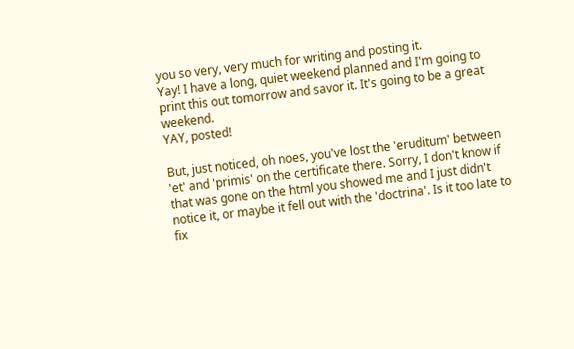you so very, very much for writing and posting it.
Yay! I have a long, quiet weekend planned and I'm going to print this out tomorrow and savor it. It's going to be a great weekend.
YAY, posted!

But, just noticed, oh noes, you've lost the 'eruditum' between 'et' and 'primis' on the certificate there. Sorry, I don't know if that was gone on the html you showed me and I just didn't notice it, or maybe it fell out with the 'doctrina'. Is it too late to fix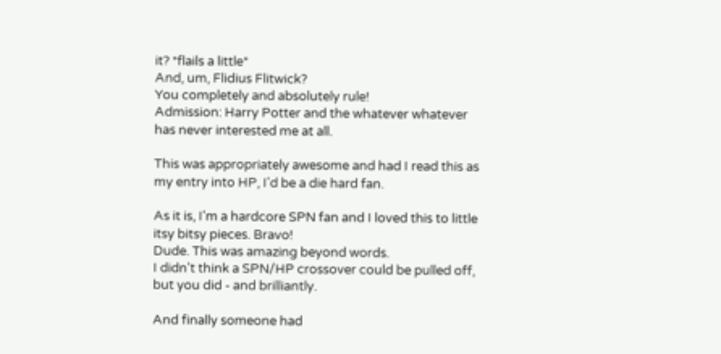it? *flails a little*
And, um, Flidius Flitwick?
You completely and absolutely rule!
Admission: Harry Potter and the whatever whatever has never interested me at all.

This was appropriately awesome and had I read this as my entry into HP, I'd be a die hard fan.

As it is, I'm a hardcore SPN fan and I loved this to little itsy bitsy pieces. Bravo!
Dude. This was amazing beyond words.
I didn't think a SPN/HP crossover could be pulled off, but you did - and brilliantly.

And finally someone had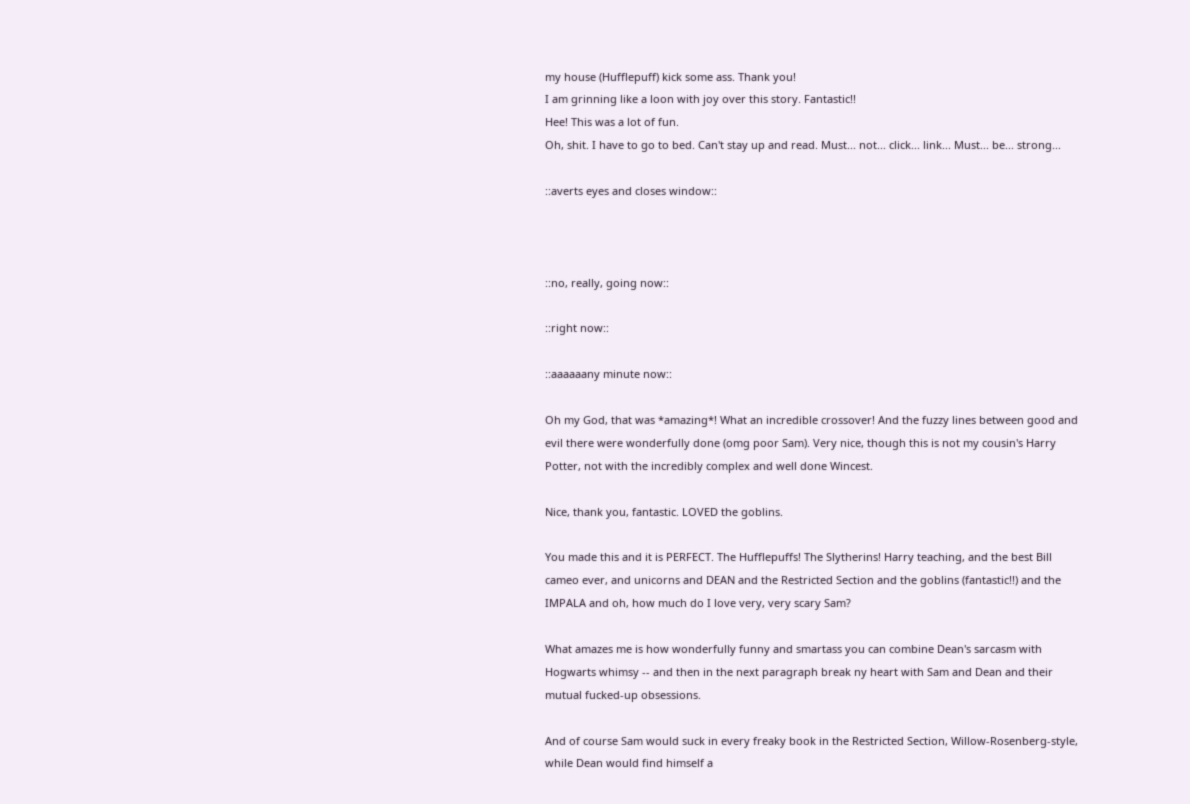my house (Hufflepuff) kick some ass. Thank you!
I am grinning like a loon with joy over this story. Fantastic!!
Hee! This was a lot of fun.
Oh, shit. I have to go to bed. Can't stay up and read. Must... not... click... link... Must... be... strong...

::averts eyes and closes window::



::no, really, going now::

::right now::

::aaaaaany minute now::

Oh my God, that was *amazing*! What an incredible crossover! And the fuzzy lines between good and evil there were wonderfully done (omg poor Sam). Very nice, though this is not my cousin's Harry Potter, not with the incredibly complex and well done Wincest.

Nice, thank you, fantastic. LOVED the goblins.

You made this and it is PERFECT. The Hufflepuffs! The Slytherins! Harry teaching, and the best Bill cameo ever, and unicorns and DEAN and the Restricted Section and the goblins (fantastic!!) and the IMPALA and oh, how much do I love very, very scary Sam?

What amazes me is how wonderfully funny and smartass you can combine Dean's sarcasm with Hogwarts whimsy -- and then in the next paragraph break ny heart with Sam and Dean and their mutual fucked-up obsessions.

And of course Sam would suck in every freaky book in the Restricted Section, Willow-Rosenberg-style, while Dean would find himself a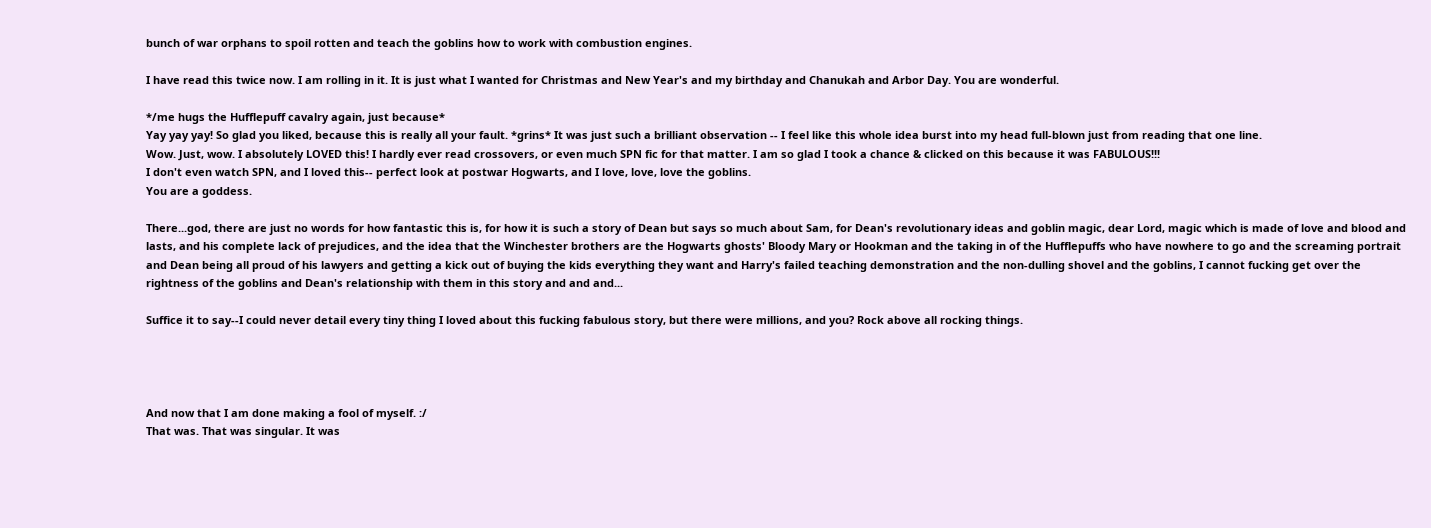bunch of war orphans to spoil rotten and teach the goblins how to work with combustion engines.

I have read this twice now. I am rolling in it. It is just what I wanted for Christmas and New Year's and my birthday and Chanukah and Arbor Day. You are wonderful.

*/me hugs the Hufflepuff cavalry again, just because*
Yay yay yay! So glad you liked, because this is really all your fault. *grins* It was just such a brilliant observation -- I feel like this whole idea burst into my head full-blown just from reading that one line.
Wow. Just, wow. I absolutely LOVED this! I hardly ever read crossovers, or even much SPN fic for that matter. I am so glad I took a chance & clicked on this because it was FABULOUS!!!
I don't even watch SPN, and I loved this-- perfect look at postwar Hogwarts, and I love, love, love the goblins.
You are a goddess.

There...god, there are just no words for how fantastic this is, for how it is such a story of Dean but says so much about Sam, for Dean's revolutionary ideas and goblin magic, dear Lord, magic which is made of love and blood and lasts, and his complete lack of prejudices, and the idea that the Winchester brothers are the Hogwarts ghosts' Bloody Mary or Hookman and the taking in of the Hufflepuffs who have nowhere to go and the screaming portrait and Dean being all proud of his lawyers and getting a kick out of buying the kids everything they want and Harry's failed teaching demonstration and the non-dulling shovel and the goblins, I cannot fucking get over the rightness of the goblins and Dean's relationship with them in this story and and and...

Suffice it to say--I could never detail every tiny thing I loved about this fucking fabulous story, but there were millions, and you? Rock above all rocking things.




And now that I am done making a fool of myself. :/
That was. That was singular. It was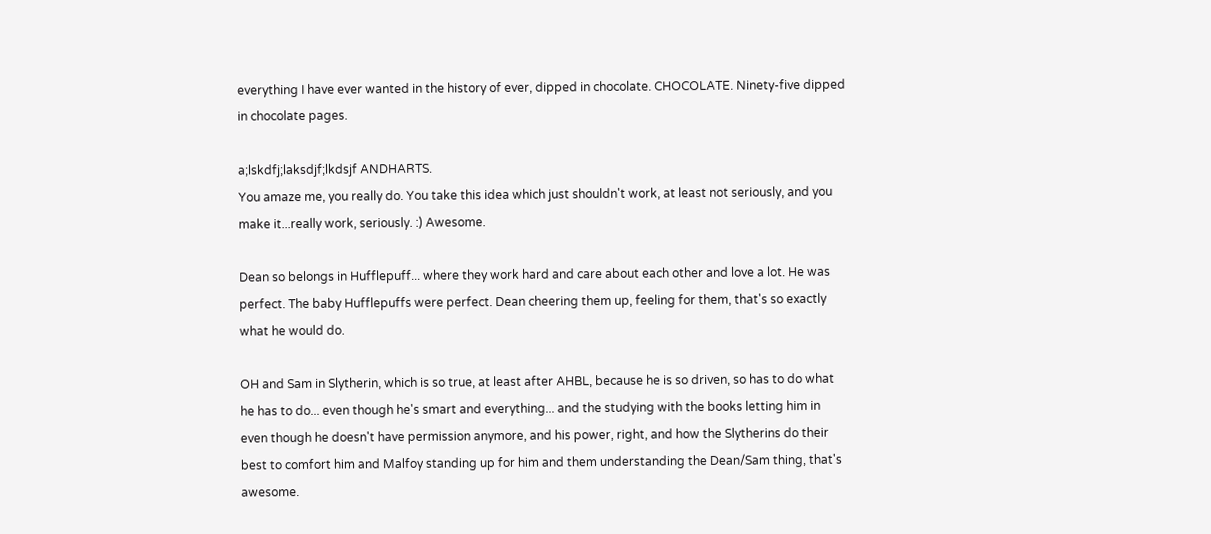everything I have ever wanted in the history of ever, dipped in chocolate. CHOCOLATE. Ninety-five dipped in chocolate pages.

a;lskdfj;laksdjf;lkdsjf ANDHARTS.
You amaze me, you really do. You take this idea which just shouldn't work, at least not seriously, and you make it...really work, seriously. :) Awesome.

Dean so belongs in Hufflepuff... where they work hard and care about each other and love a lot. He was perfect. The baby Hufflepuffs were perfect. Dean cheering them up, feeling for them, that's so exactly what he would do.

OH and Sam in Slytherin, which is so true, at least after AHBL, because he is so driven, so has to do what he has to do... even though he's smart and everything... and the studying with the books letting him in even though he doesn't have permission anymore, and his power, right, and how the Slytherins do their best to comfort him and Malfoy standing up for him and them understanding the Dean/Sam thing, that's awesome.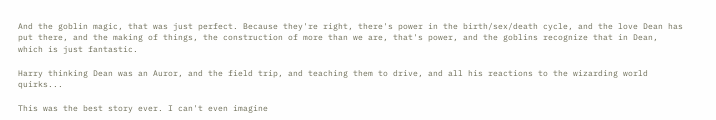And the goblin magic, that was just perfect. Because they're right, there's power in the birth/sex/death cycle, and the love Dean has put there, and the making of things, the construction of more than we are, that's power, and the goblins recognize that in Dean, which is just fantastic.

Harry thinking Dean was an Auror, and the field trip, and teaching them to drive, and all his reactions to the wizarding world quirks...

This was the best story ever. I can't even imagine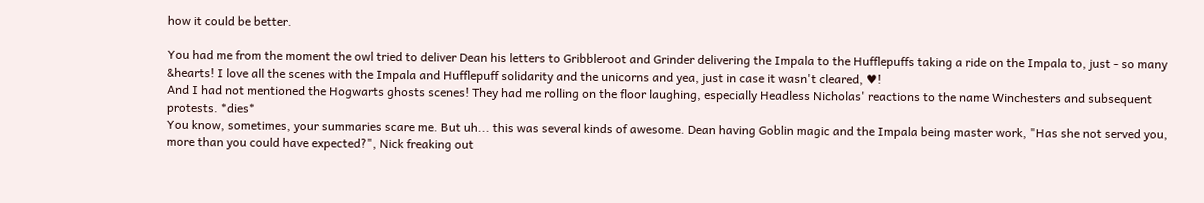how it could be better.

You had me from the moment the owl tried to deliver Dean his letters to Gribbleroot and Grinder delivering the Impala to the Hufflepuffs taking a ride on the Impala to, just - so many &hearts! I love all the scenes with the Impala and Hufflepuff solidarity and the unicorns and yea, just in case it wasn't cleared, ♥!
And I had not mentioned the Hogwarts ghosts scenes! They had me rolling on the floor laughing, especially Headless Nicholas' reactions to the name Winchesters and subsequent protests. *dies*
You know, sometimes, your summaries scare me. But uh... this was several kinds of awesome. Dean having Goblin magic and the Impala being master work, "Has she not served you, more than you could have expected?", Nick freaking out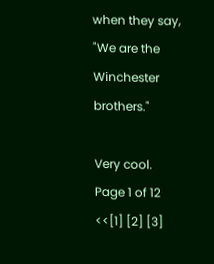when they say, "We are the Winchester brothers."

Very cool.
Page 1 of 12
<<[1] [2] [3]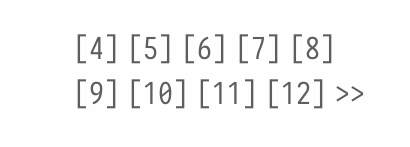[4] [5] [6] [7] [8] [9] [10] [11] [12] >>